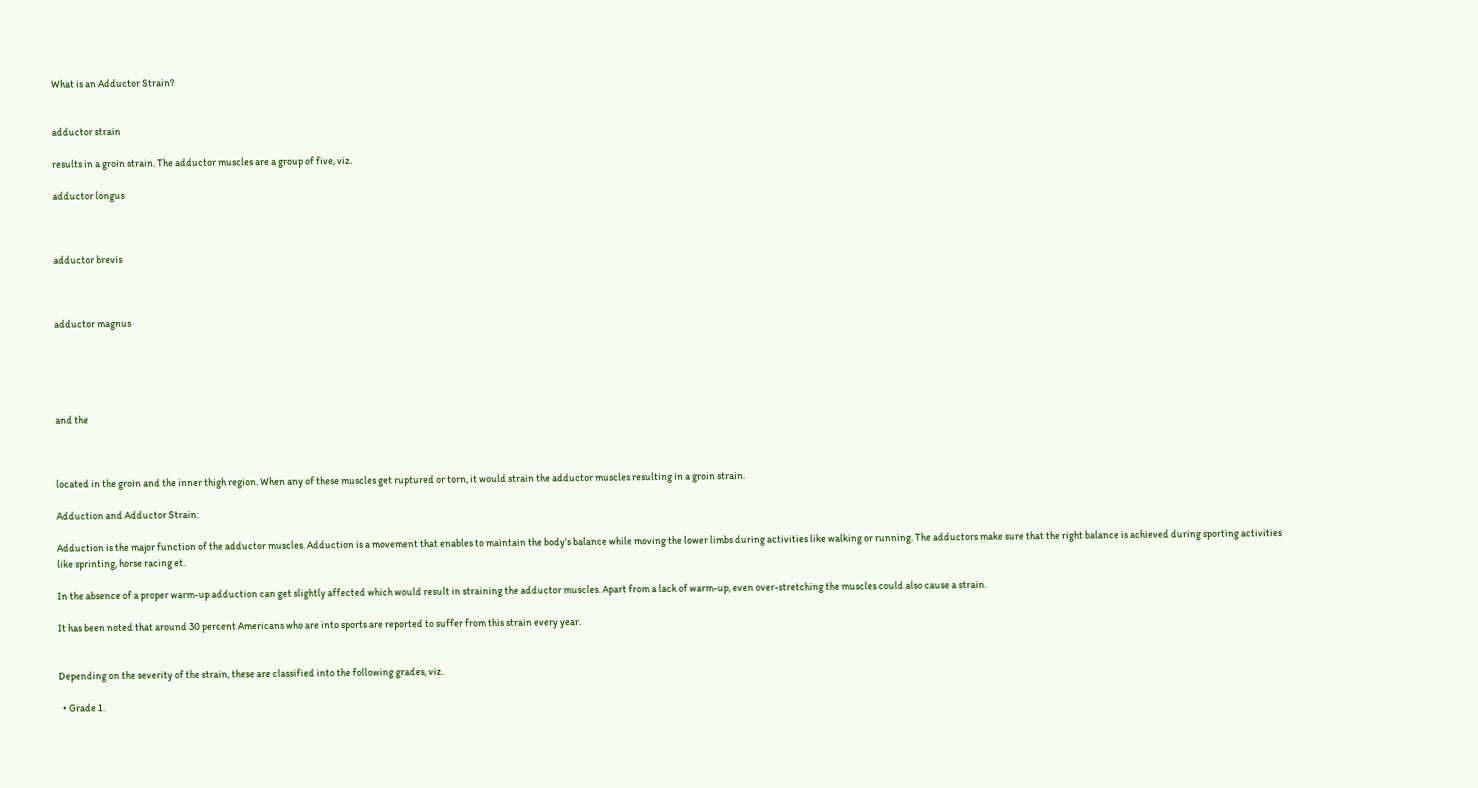What is an Adductor Strain?


adductor strain

results in a groin strain. The adductor muscles are a group of five, viz.

adductor longus



adductor brevis



adductor magnus





and the



located in the groin and the inner thigh region. When any of these muscles get ruptured or torn, it would strain the adductor muscles resulting in a groin strain.

Adduction and Adductor Strain:

Adduction is the major function of the adductor muscles. Adduction is a movement that enables to maintain the body’s balance while moving the lower limbs during activities like walking or running. The adductors make sure that the right balance is achieved during sporting activities like sprinting, horse racing et.

In the absence of a proper warm-up adduction can get slightly affected which would result in straining the adductor muscles. Apart from a lack of warm-up, even over-stretching the muscles could also cause a strain.

It has been noted that around 30 percent Americans who are into sports are reported to suffer from this strain every year.


Depending on the severity of the strain, these are classified into the following grades, viz.

  • Grade 1.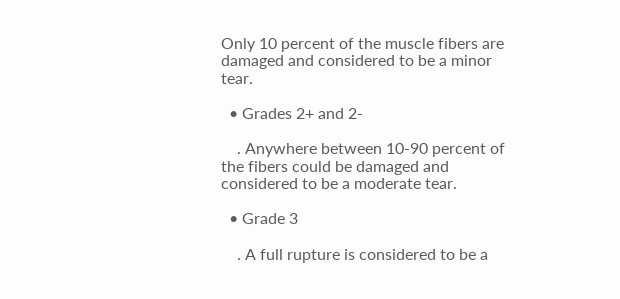Only 10 percent of the muscle fibers are damaged and considered to be a minor tear.

  • Grades 2+ and 2-

    . Anywhere between 10-90 percent of the fibers could be damaged and considered to be a moderate tear.

  • Grade 3

    . A full rupture is considered to be a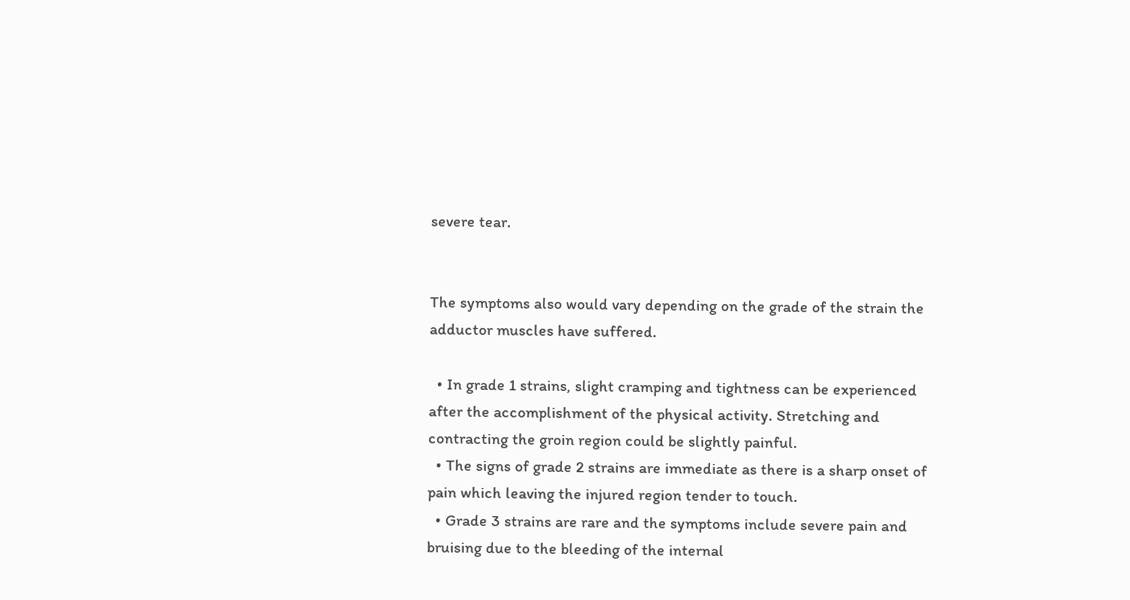severe tear.


The symptoms also would vary depending on the grade of the strain the adductor muscles have suffered.

  • In grade 1 strains, slight cramping and tightness can be experienced after the accomplishment of the physical activity. Stretching and contracting the groin region could be slightly painful.
  • The signs of grade 2 strains are immediate as there is a sharp onset of pain which leaving the injured region tender to touch.
  • Grade 3 strains are rare and the symptoms include severe pain and bruising due to the bleeding of the internal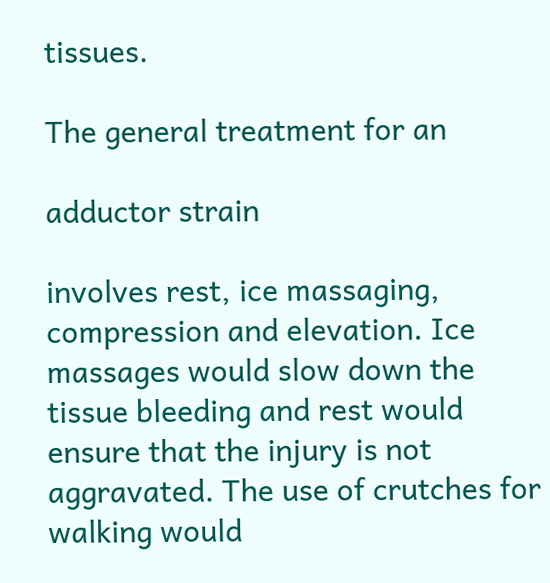tissues.

The general treatment for an

adductor strain

involves rest, ice massaging, compression and elevation. Ice massages would slow down the tissue bleeding and rest would ensure that the injury is not aggravated. The use of crutches for walking would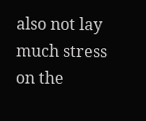also not lay much stress on the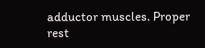adductor muscles. Proper rest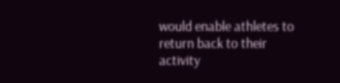would enable athletes to return back to their activity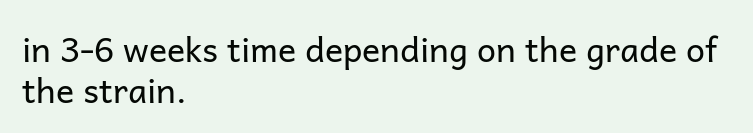in 3-6 weeks time depending on the grade of the strain.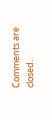Comments are closed.